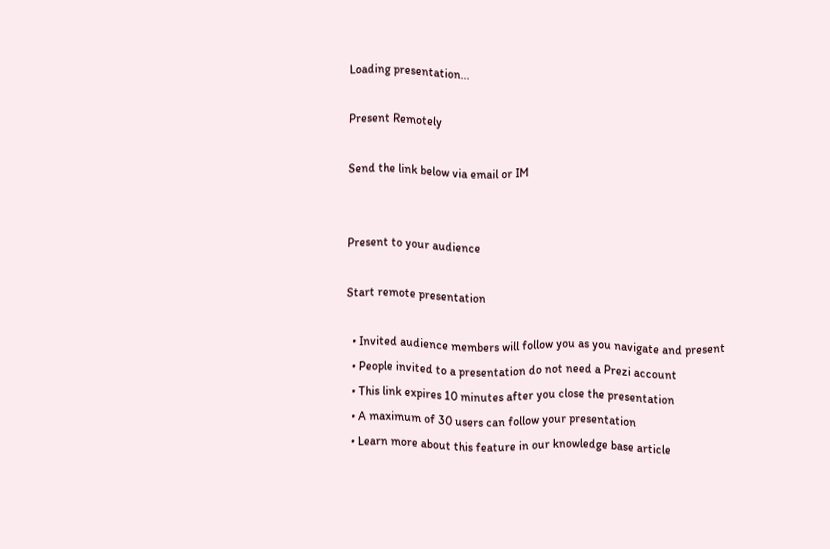Loading presentation...

Present Remotely

Send the link below via email or IM


Present to your audience

Start remote presentation

  • Invited audience members will follow you as you navigate and present
  • People invited to a presentation do not need a Prezi account
  • This link expires 10 minutes after you close the presentation
  • A maximum of 30 users can follow your presentation
  • Learn more about this feature in our knowledge base article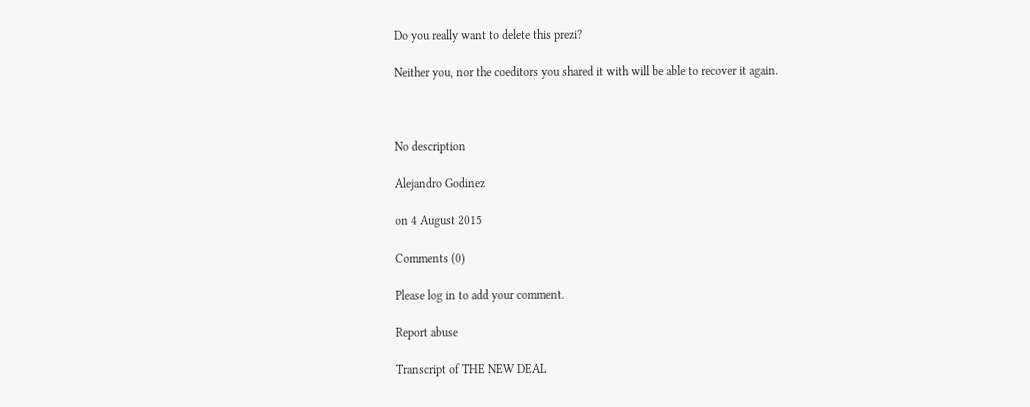Do you really want to delete this prezi?

Neither you, nor the coeditors you shared it with will be able to recover it again.



No description

Alejandro Godinez

on 4 August 2015

Comments (0)

Please log in to add your comment.

Report abuse

Transcript of THE NEW DEAL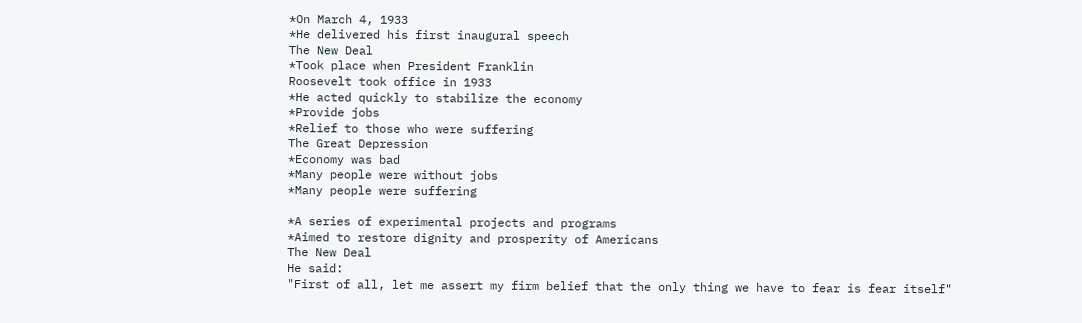*On March 4, 1933
*He delivered his first inaugural speech
The New Deal
*Took place when President Franklin
Roosevelt took office in 1933
*He acted quickly to stabilize the economy
*Provide jobs
*Relief to those who were suffering
The Great Depression
*Economy was bad
*Many people were without jobs
*Many people were suffering

*A series of experimental projects and programs
*Aimed to restore dignity and prosperity of Americans
The New Deal
He said:
"First of all, let me assert my firm belief that the only thing we have to fear is fear itself"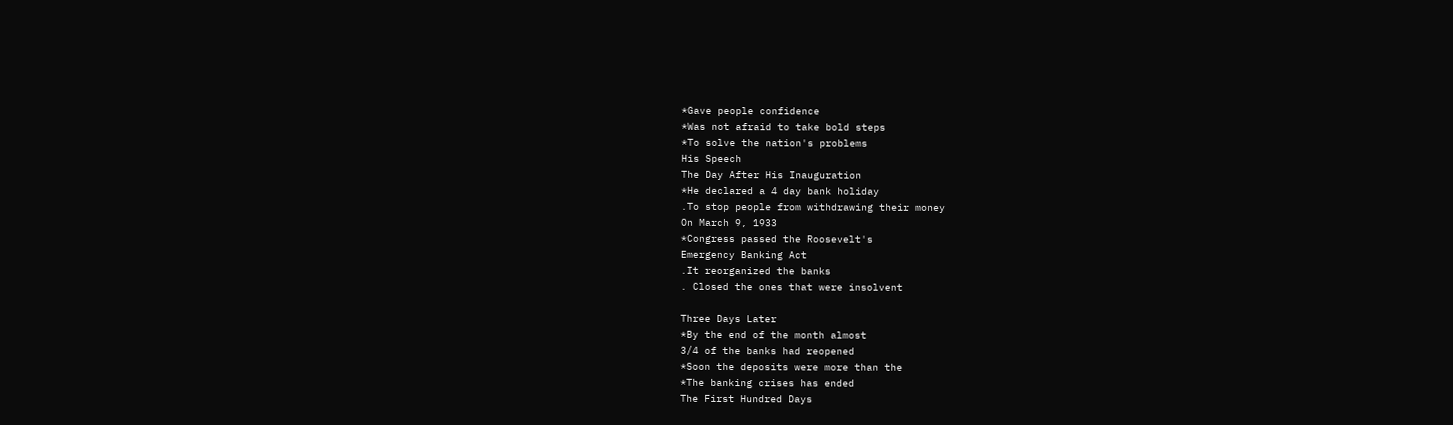*Gave people confidence
*Was not afraid to take bold steps
*To solve the nation's problems
His Speech
The Day After His Inauguration
*He declared a 4 day bank holiday
.To stop people from withdrawing their money
On March 9, 1933
*Congress passed the Roosevelt's
Emergency Banking Act
.It reorganized the banks
. Closed the ones that were insolvent

Three Days Later
*By the end of the month almost
3/4 of the banks had reopened
*Soon the deposits were more than the
*The banking crises has ended
The First Hundred Days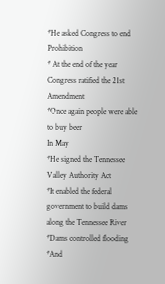*He asked Congress to end Prohibition
* At the end of the year Congress ratified the 21st Amendment
*Once again people were able to buy beer
In May
*He signed the Tennessee Valley Authority Act
*It enabled the federal government to build dams along the Tennessee River
*Dams controlled flooding
*And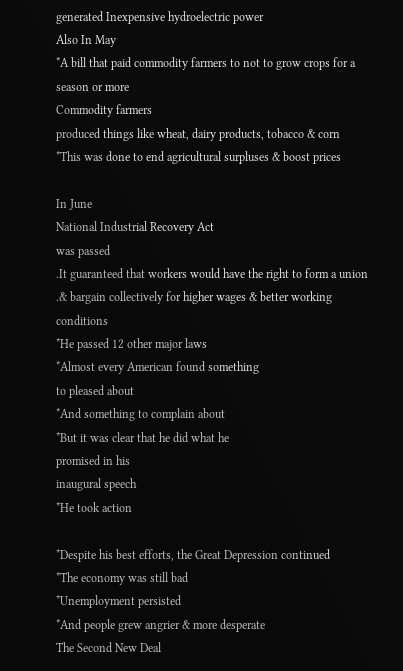generated Inexpensive hydroelectric power
Also In May
*A bill that paid commodity farmers to not to grow crops for a season or more
Commodity farmers
produced things like wheat, dairy products, tobacco & corn
*This was done to end agricultural surpluses & boost prices

In June
National Industrial Recovery Act
was passed
.It guaranteed that workers would have the right to form a union
.& bargain collectively for higher wages & better working conditions
*He passed 12 other major laws
*Almost every American found something
to pleased about
*And something to complain about
*But it was clear that he did what he
promised in his
inaugural speech
*He took action

*Despite his best efforts, the Great Depression continued
*The economy was still bad
*Unemployment persisted
*And people grew angrier & more desperate
The Second New Deal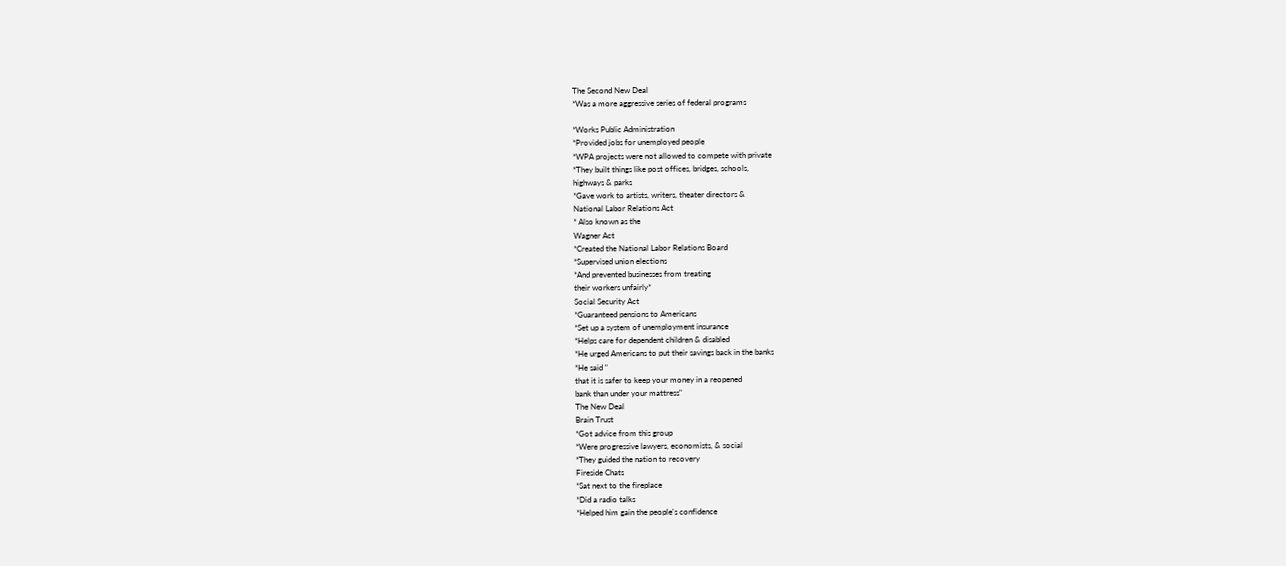The Second New Deal
*Was a more aggressive series of federal programs

*Works Public Administration
*Provided jobs for unemployed people
*WPA projects were not allowed to compete with private
*They built things like post offices, bridges, schools,
highways & parks
*Gave work to artists, writers, theater directors &
National Labor Relations Act
* Also known as the
Wagner Act
*Created the National Labor Relations Board
*Supervised union elections
*And prevented businesses from treating
their workers unfairly*
Social Security Act
*Guaranteed pensions to Americans
*Set up a system of unemployment insurance
*Helps care for dependent children & disabled
*He urged Americans to put their savings back in the banks
*He said "
that it is safer to keep your money in a reopened
bank than under your mattress"
The New Deal
Brain Trust
*Got advice from this group
*Were progressive lawyers, economists, & social
*They guided the nation to recovery
Fireside Chats
*Sat next to the fireplace
*Did a radio talks
*Helped him gain the people's confidence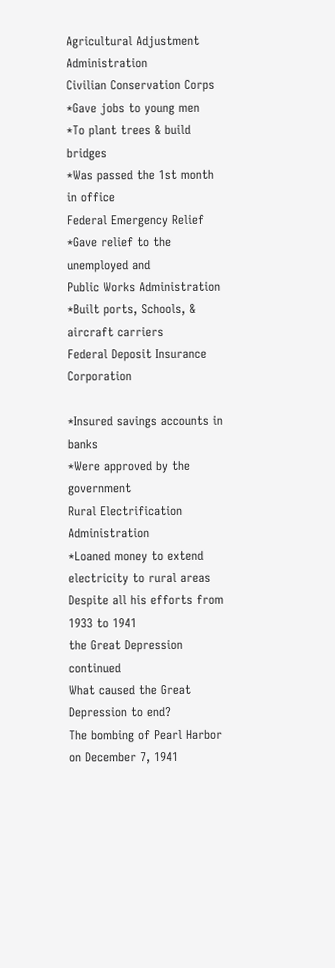Agricultural Adjustment Administration
Civilian Conservation Corps
*Gave jobs to young men
*To plant trees & build bridges
*Was passed the 1st month in office
Federal Emergency Relief
*Gave relief to the unemployed and
Public Works Administration
*Built ports, Schools, & aircraft carriers
Federal Deposit Insurance Corporation

*Insured savings accounts in banks
*Were approved by the government
Rural Electrification Administration
*Loaned money to extend electricity to rural areas
Despite all his efforts from 1933 to 1941
the Great Depression continued
What caused the Great
Depression to end?
The bombing of Pearl Harbor
on December 7, 1941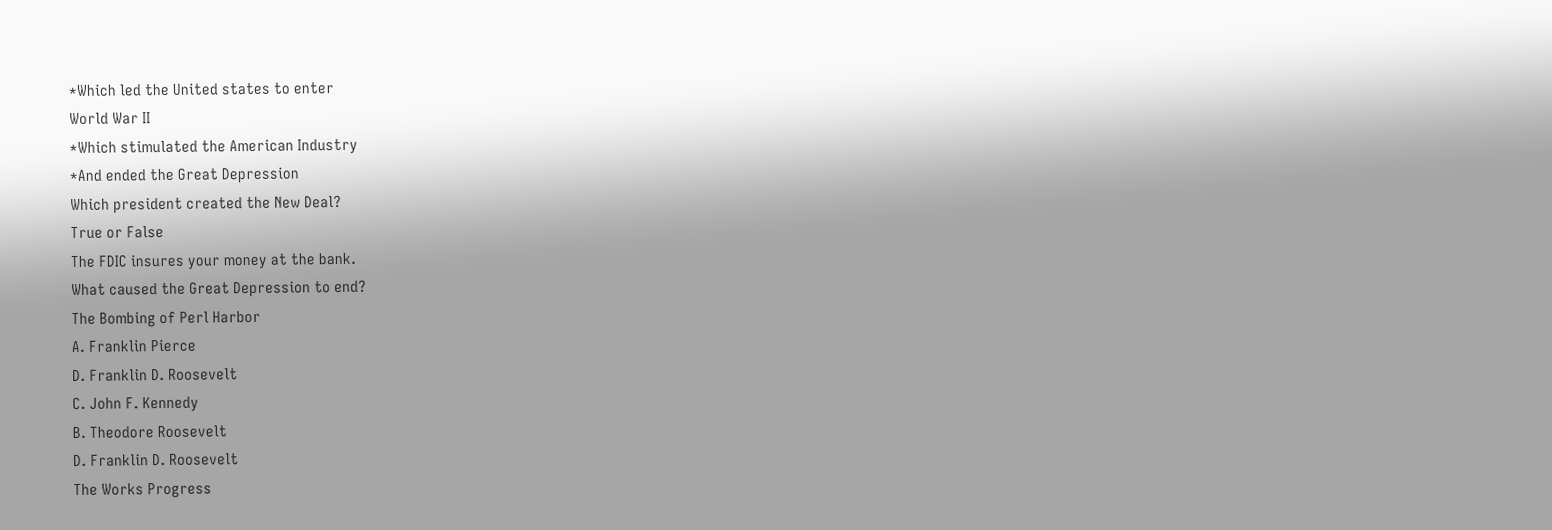*Which led the United states to enter
World War II
*Which stimulated the American Industry
*And ended the Great Depression
Which president created the New Deal?
True or False
The FDIC insures your money at the bank.
What caused the Great Depression to end?
The Bombing of Perl Harbor
A. Franklin Pierce
D. Franklin D. Roosevelt
C. John F. Kennedy
B. Theodore Roosevelt
D. Franklin D. Roosevelt
The Works Progress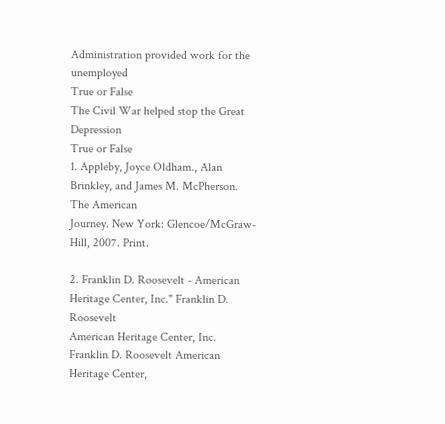Administration provided work for the unemployed
True or False
The Civil War helped stop the Great Depression
True or False
1. Appleby, Joyce Oldham., Alan Brinkley, and James M. McPherson. The American
Journey. New York: Glencoe/McGraw-Hill, 2007. Print.

2. Franklin D. Roosevelt - American Heritage Center, Inc." Franklin D. Roosevelt
American Heritage Center, Inc. Franklin D. Roosevelt American Heritage Center,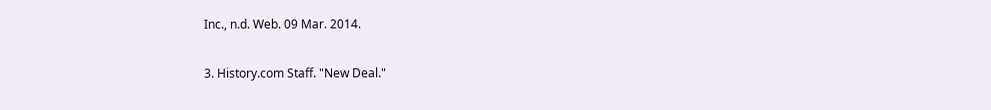Inc., n.d. Web. 09 Mar. 2014.

3. History.com Staff. "New Deal."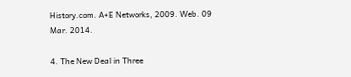History.com. A+E Networks, 2009. Web. 09 Mar. 2014.

4. The New Deal in Three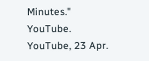Minutes." YouTube. YouTube, 23 Apr.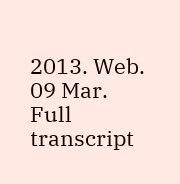2013. Web. 09 Mar.
Full transcript